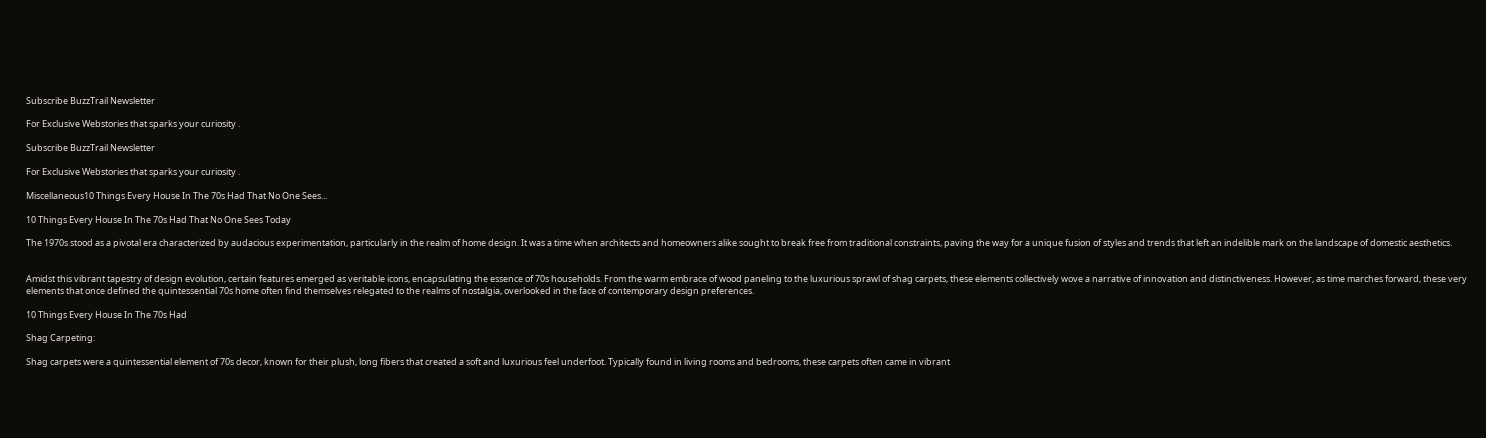Subscribe BuzzTrail Newsletter

For Exclusive Webstories that sparks your curiosity .

Subscribe BuzzTrail Newsletter

For Exclusive Webstories that sparks your curiosity .

Miscellaneous10 Things Every House In The 70s Had That No One Sees...

10 Things Every House In The 70s Had That No One Sees Today

The 1970s stood as a pivotal era characterized by audacious experimentation, particularly in the realm of home design. It was a time when architects and homeowners alike sought to break free from traditional constraints, paving the way for a unique fusion of styles and trends that left an indelible mark on the landscape of domestic aesthetics.


Amidst this vibrant tapestry of design evolution, certain features emerged as veritable icons, encapsulating the essence of 70s households. From the warm embrace of wood paneling to the luxurious sprawl of shag carpets, these elements collectively wove a narrative of innovation and distinctiveness. However, as time marches forward, these very elements that once defined the quintessential 70s home often find themselves relegated to the realms of nostalgia, overlooked in the face of contemporary design preferences.

10 Things Every House In The 70s Had

Shag Carpeting:

Shag carpets were a quintessential element of 70s decor, known for their plush, long fibers that created a soft and luxurious feel underfoot. Typically found in living rooms and bedrooms, these carpets often came in vibrant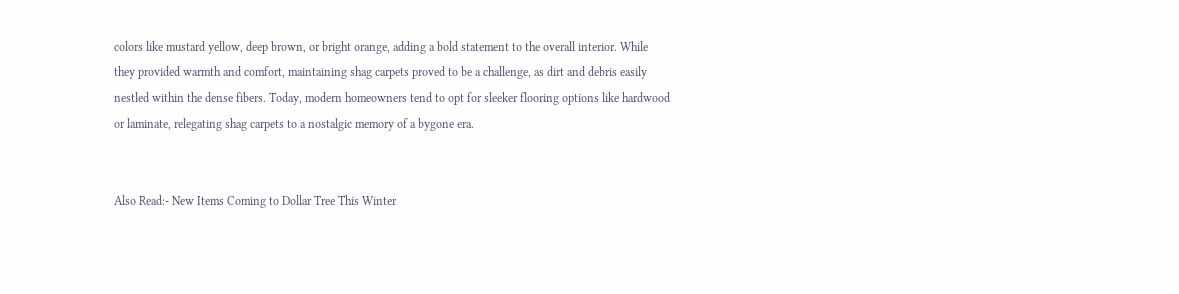colors like mustard yellow, deep brown, or bright orange, adding a bold statement to the overall interior. While they provided warmth and comfort, maintaining shag carpets proved to be a challenge, as dirt and debris easily nestled within the dense fibers. Today, modern homeowners tend to opt for sleeker flooring options like hardwood or laminate, relegating shag carpets to a nostalgic memory of a bygone era.


Also Read:- New Items Coming to Dollar Tree This Winter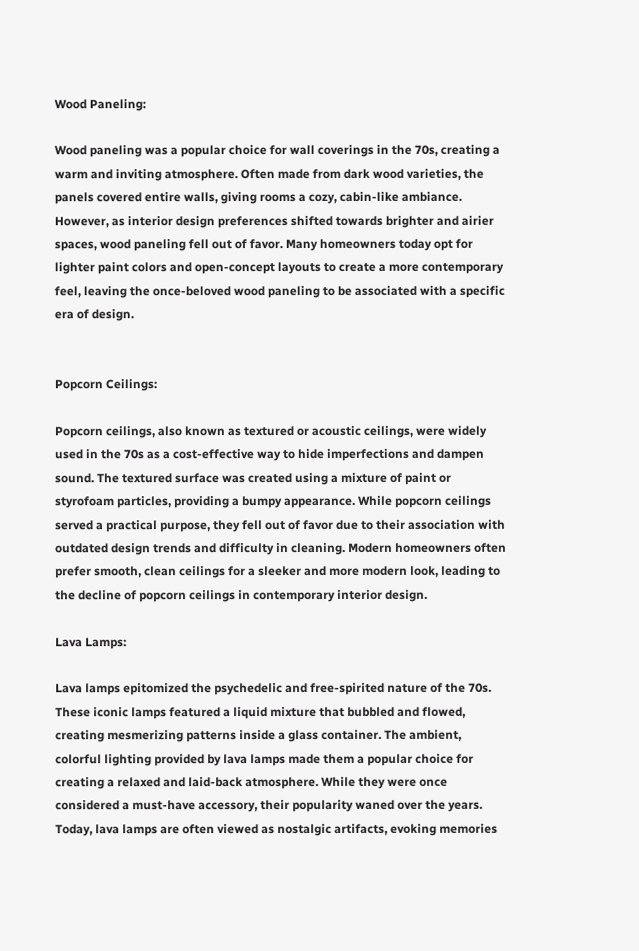Wood Paneling:

Wood paneling was a popular choice for wall coverings in the 70s, creating a warm and inviting atmosphere. Often made from dark wood varieties, the panels covered entire walls, giving rooms a cozy, cabin-like ambiance. However, as interior design preferences shifted towards brighter and airier spaces, wood paneling fell out of favor. Many homeowners today opt for lighter paint colors and open-concept layouts to create a more contemporary feel, leaving the once-beloved wood paneling to be associated with a specific era of design.


Popcorn Ceilings:

Popcorn ceilings, also known as textured or acoustic ceilings, were widely used in the 70s as a cost-effective way to hide imperfections and dampen sound. The textured surface was created using a mixture of paint or styrofoam particles, providing a bumpy appearance. While popcorn ceilings served a practical purpose, they fell out of favor due to their association with outdated design trends and difficulty in cleaning. Modern homeowners often prefer smooth, clean ceilings for a sleeker and more modern look, leading to the decline of popcorn ceilings in contemporary interior design.

Lava Lamps:

Lava lamps epitomized the psychedelic and free-spirited nature of the 70s. These iconic lamps featured a liquid mixture that bubbled and flowed, creating mesmerizing patterns inside a glass container. The ambient, colorful lighting provided by lava lamps made them a popular choice for creating a relaxed and laid-back atmosphere. While they were once considered a must-have accessory, their popularity waned over the years. Today, lava lamps are often viewed as nostalgic artifacts, evoking memories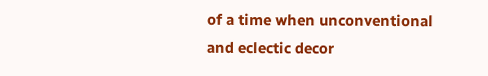of a time when unconventional and eclectic decor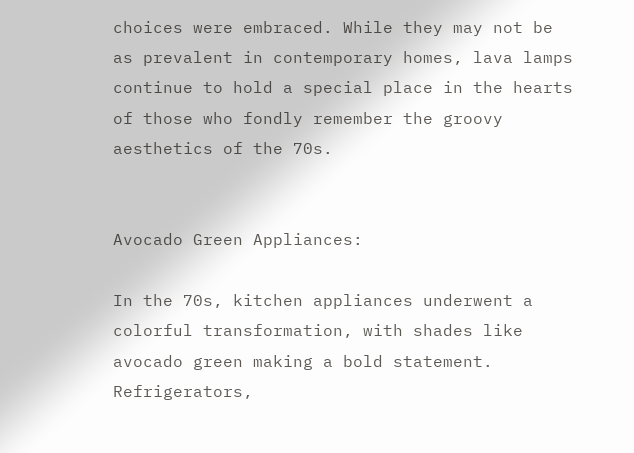choices were embraced. While they may not be as prevalent in contemporary homes, lava lamps continue to hold a special place in the hearts of those who fondly remember the groovy aesthetics of the 70s.


Avocado Green Appliances:

In the 70s, kitchen appliances underwent a colorful transformation, with shades like avocado green making a bold statement. Refrigerators,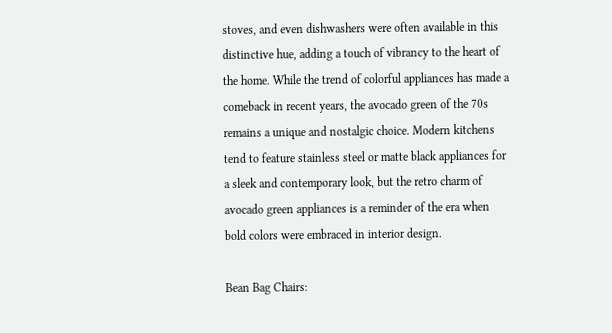stoves, and even dishwashers were often available in this distinctive hue, adding a touch of vibrancy to the heart of the home. While the trend of colorful appliances has made a comeback in recent years, the avocado green of the 70s remains a unique and nostalgic choice. Modern kitchens tend to feature stainless steel or matte black appliances for a sleek and contemporary look, but the retro charm of avocado green appliances is a reminder of the era when bold colors were embraced in interior design.

Bean Bag Chairs: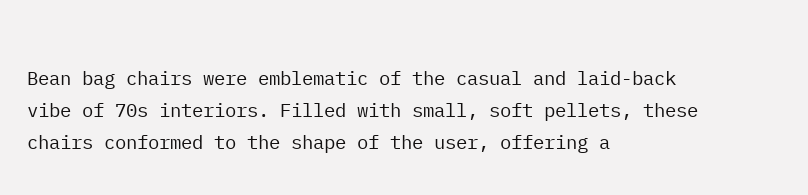Bean bag chairs were emblematic of the casual and laid-back vibe of 70s interiors. Filled with small, soft pellets, these chairs conformed to the shape of the user, offering a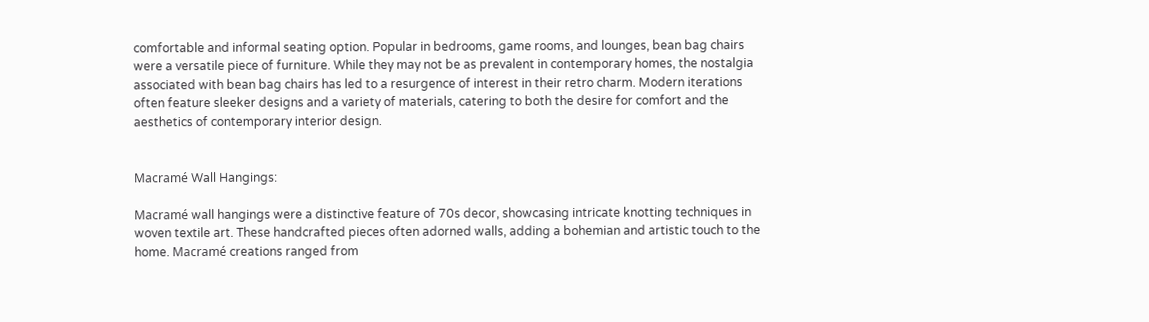comfortable and informal seating option. Popular in bedrooms, game rooms, and lounges, bean bag chairs were a versatile piece of furniture. While they may not be as prevalent in contemporary homes, the nostalgia associated with bean bag chairs has led to a resurgence of interest in their retro charm. Modern iterations often feature sleeker designs and a variety of materials, catering to both the desire for comfort and the aesthetics of contemporary interior design.


Macramé Wall Hangings:

Macramé wall hangings were a distinctive feature of 70s decor, showcasing intricate knotting techniques in woven textile art. These handcrafted pieces often adorned walls, adding a bohemian and artistic touch to the home. Macramé creations ranged from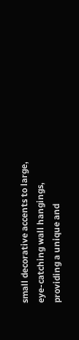small decorative accents to large, eye-catching wall hangings, providing a unique and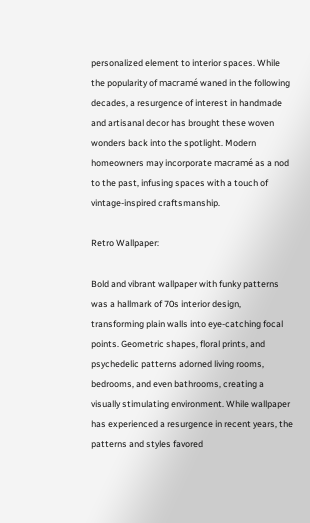personalized element to interior spaces. While the popularity of macramé waned in the following decades, a resurgence of interest in handmade and artisanal decor has brought these woven wonders back into the spotlight. Modern homeowners may incorporate macramé as a nod to the past, infusing spaces with a touch of vintage-inspired craftsmanship.

Retro Wallpaper:

Bold and vibrant wallpaper with funky patterns was a hallmark of 70s interior design, transforming plain walls into eye-catching focal points. Geometric shapes, floral prints, and psychedelic patterns adorned living rooms, bedrooms, and even bathrooms, creating a visually stimulating environment. While wallpaper has experienced a resurgence in recent years, the patterns and styles favored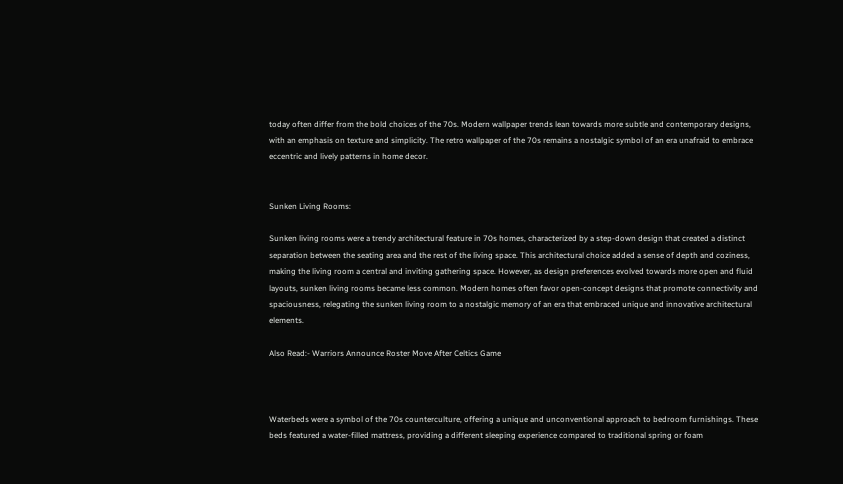today often differ from the bold choices of the 70s. Modern wallpaper trends lean towards more subtle and contemporary designs, with an emphasis on texture and simplicity. The retro wallpaper of the 70s remains a nostalgic symbol of an era unafraid to embrace eccentric and lively patterns in home decor.


Sunken Living Rooms:

Sunken living rooms were a trendy architectural feature in 70s homes, characterized by a step-down design that created a distinct separation between the seating area and the rest of the living space. This architectural choice added a sense of depth and coziness, making the living room a central and inviting gathering space. However, as design preferences evolved towards more open and fluid layouts, sunken living rooms became less common. Modern homes often favor open-concept designs that promote connectivity and spaciousness, relegating the sunken living room to a nostalgic memory of an era that embraced unique and innovative architectural elements.

Also Read:- Warriors Announce Roster Move After Celtics Game



Waterbeds were a symbol of the 70s counterculture, offering a unique and unconventional approach to bedroom furnishings. These beds featured a water-filled mattress, providing a different sleeping experience compared to traditional spring or foam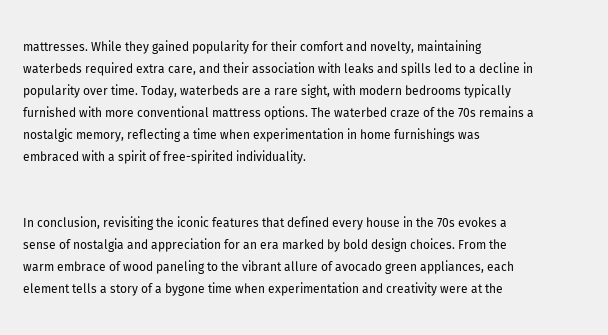mattresses. While they gained popularity for their comfort and novelty, maintaining waterbeds required extra care, and their association with leaks and spills led to a decline in popularity over time. Today, waterbeds are a rare sight, with modern bedrooms typically furnished with more conventional mattress options. The waterbed craze of the 70s remains a nostalgic memory, reflecting a time when experimentation in home furnishings was embraced with a spirit of free-spirited individuality.


In conclusion, revisiting the iconic features that defined every house in the 70s evokes a sense of nostalgia and appreciation for an era marked by bold design choices. From the warm embrace of wood paneling to the vibrant allure of avocado green appliances, each element tells a story of a bygone time when experimentation and creativity were at the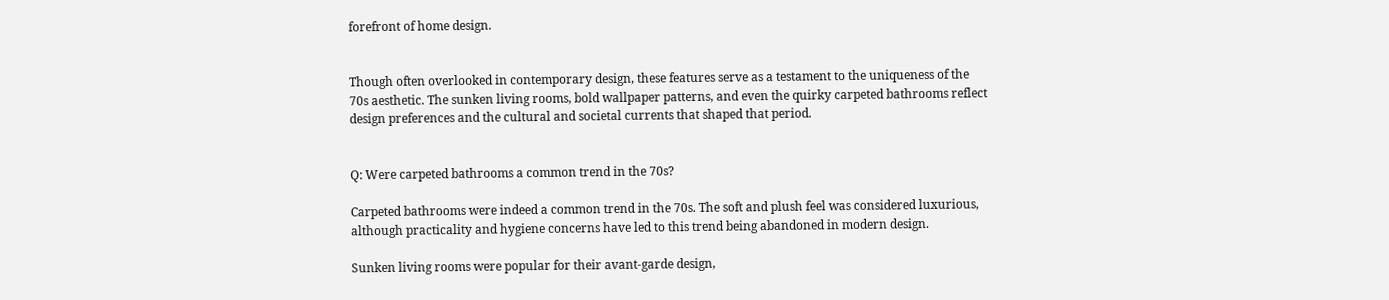forefront of home design.


Though often overlooked in contemporary design, these features serve as a testament to the uniqueness of the 70s aesthetic. The sunken living rooms, bold wallpaper patterns, and even the quirky carpeted bathrooms reflect design preferences and the cultural and societal currents that shaped that period.


Q: Were carpeted bathrooms a common trend in the 70s?

Carpeted bathrooms were indeed a common trend in the 70s. The soft and plush feel was considered luxurious, although practicality and hygiene concerns have led to this trend being abandoned in modern design.

Sunken living rooms were popular for their avant-garde design,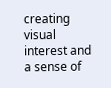creating visual interest and a sense of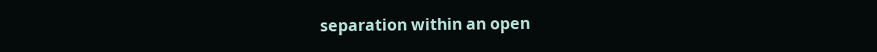separation within an open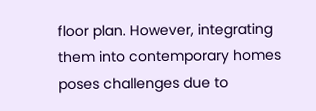floor plan. However, integrating them into contemporary homes poses challenges due to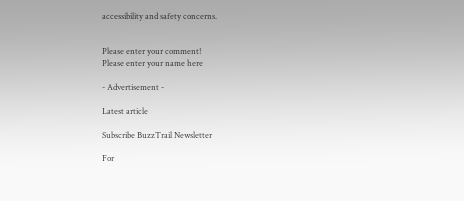accessibility and safety concerns.


Please enter your comment!
Please enter your name here

- Advertisement -

Latest article

Subscribe BuzzTrail Newsletter

For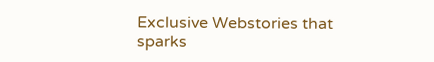Exclusive Webstories that sparks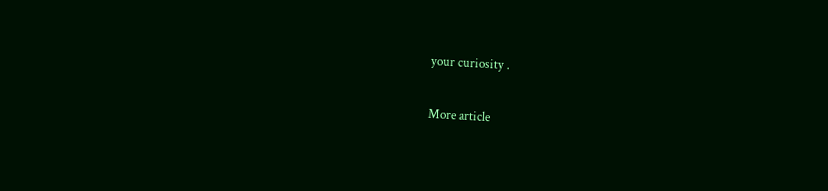your curiosity .

More article